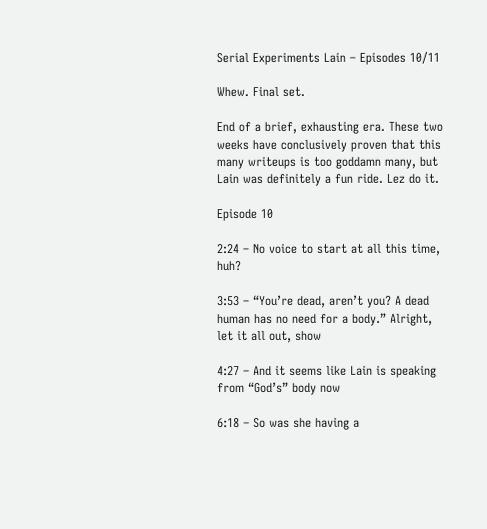Serial Experiments Lain – Episodes 10/11

Whew. Final set.

End of a brief, exhausting era. These two weeks have conclusively proven that this many writeups is too goddamn many, but Lain was definitely a fun ride. Lez do it.

Episode 10

2:24 – No voice to start at all this time, huh?

3:53 – “You’re dead, aren’t you? A dead human has no need for a body.” Alright, let it all out, show

4:27 – And it seems like Lain is speaking from “God’s” body now

6:18 – So was she having a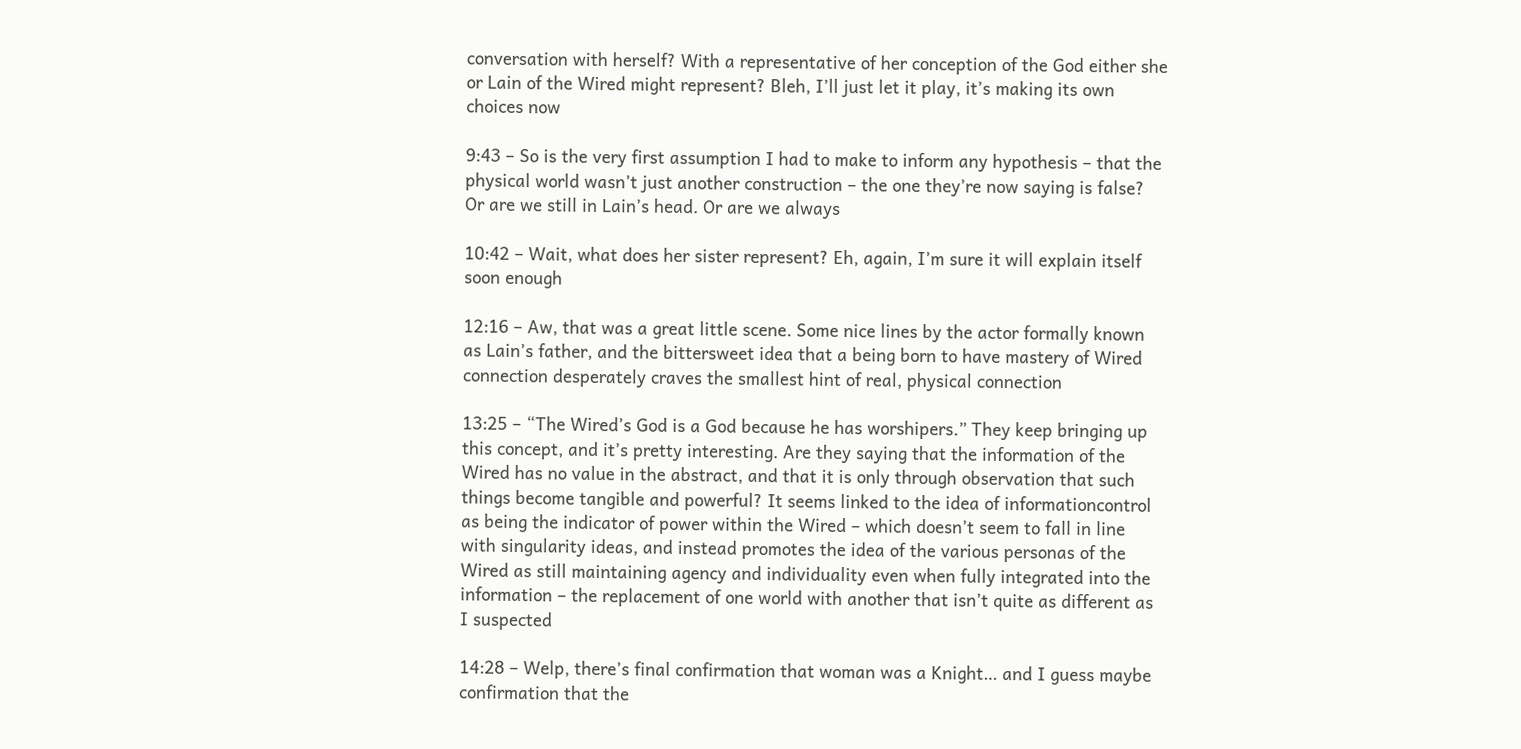conversation with herself? With a representative of her conception of the God either she or Lain of the Wired might represent? Bleh, I’ll just let it play, it’s making its own choices now

9:43 – So is the very first assumption I had to make to inform any hypothesis – that the physical world wasn’t just another construction – the one they’re now saying is false? Or are we still in Lain’s head. Or are we always

10:42 – Wait, what does her sister represent? Eh, again, I’m sure it will explain itself soon enough

12:16 – Aw, that was a great little scene. Some nice lines by the actor formally known as Lain’s father, and the bittersweet idea that a being born to have mastery of Wired connection desperately craves the smallest hint of real, physical connection

13:25 – “The Wired’s God is a God because he has worshipers.” They keep bringing up this concept, and it’s pretty interesting. Are they saying that the information of the Wired has no value in the abstract, and that it is only through observation that such things become tangible and powerful? It seems linked to the idea of informationcontrol as being the indicator of power within the Wired – which doesn’t seem to fall in line with singularity ideas, and instead promotes the idea of the various personas of the Wired as still maintaining agency and individuality even when fully integrated into the information – the replacement of one world with another that isn’t quite as different as I suspected

14:28 – Welp, there’s final confirmation that woman was a Knight… and I guess maybe confirmation that the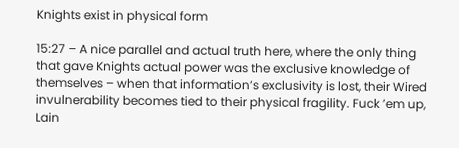Knights exist in physical form

15:27 – A nice parallel and actual truth here, where the only thing that gave Knights actual power was the exclusive knowledge of themselves – when that information’s exclusivity is lost, their Wired invulnerability becomes tied to their physical fragility. Fuck ’em up, Lain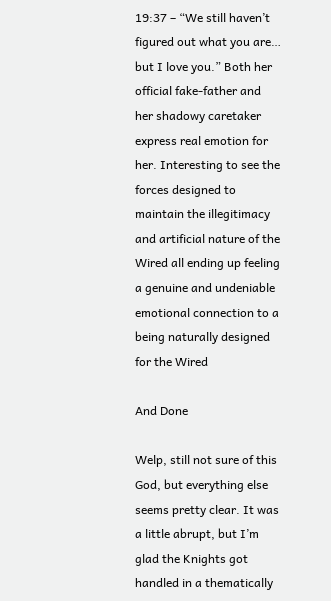19:37 – “We still haven’t figured out what you are… but I love you.” Both her official fake-father and her shadowy caretaker express real emotion for her. Interesting to see the forces designed to maintain the illegitimacy and artificial nature of the Wired all ending up feeling a genuine and undeniable emotional connection to a being naturally designed for the Wired

And Done

Welp, still not sure of this God, but everything else seems pretty clear. It was a little abrupt, but I’m glad the Knights got handled in a thematically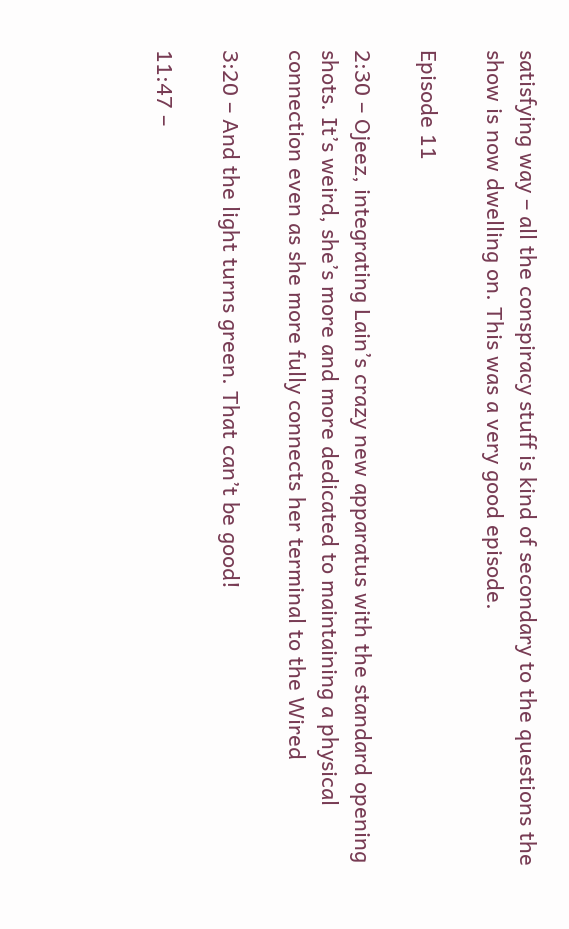satisfying way – all the conspiracy stuff is kind of secondary to the questions the show is now dwelling on. This was a very good episode.

Episode 11

2:30 – Ojeez, integrating Lain’s crazy new apparatus with the standard opening shots. It’s weird, she’s more and more dedicated to maintaining a physical connection even as she more fully connects her terminal to the Wired

3:20 – And the light turns green. That can’t be good!

11:47 –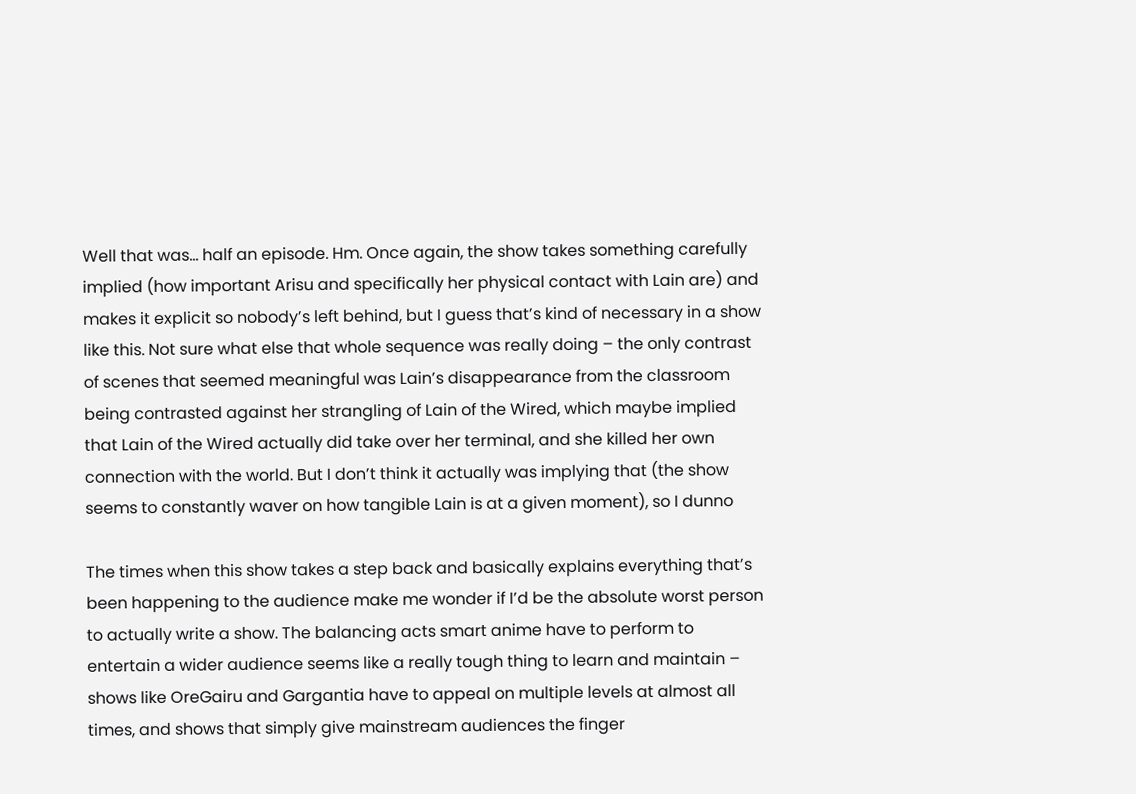Well that was… half an episode. Hm. Once again, the show takes something carefully implied (how important Arisu and specifically her physical contact with Lain are) and makes it explicit so nobody’s left behind, but I guess that’s kind of necessary in a show like this. Not sure what else that whole sequence was really doing – the only contrast of scenes that seemed meaningful was Lain’s disappearance from the classroom being contrasted against her strangling of Lain of the Wired, which maybe implied that Lain of the Wired actually did take over her terminal, and she killed her own connection with the world. But I don’t think it actually was implying that (the show seems to constantly waver on how tangible Lain is at a given moment), so I dunno

The times when this show takes a step back and basically explains everything that’s been happening to the audience make me wonder if I’d be the absolute worst person to actually write a show. The balancing acts smart anime have to perform to entertain a wider audience seems like a really tough thing to learn and maintain – shows like OreGairu and Gargantia have to appeal on multiple levels at almost all times, and shows that simply give mainstream audiences the finger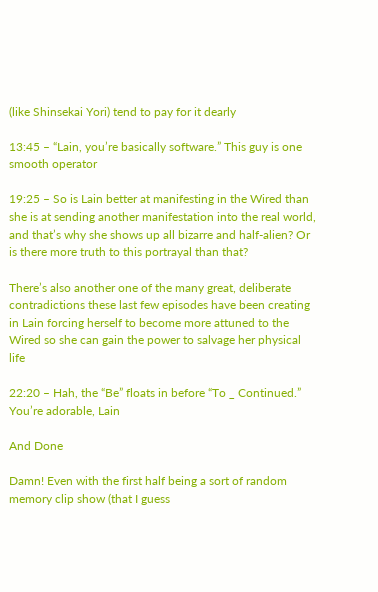(like Shinsekai Yori) tend to pay for it dearly

13:45 – “Lain, you’re basically software.” This guy is one smooth operator

19:25 – So is Lain better at manifesting in the Wired than she is at sending another manifestation into the real world, and that’s why she shows up all bizarre and half-alien? Or is there more truth to this portrayal than that?

There’s also another one of the many great, deliberate contradictions these last few episodes have been creating in Lain forcing herself to become more attuned to the Wired so she can gain the power to salvage her physical life

22:20 – Hah, the “Be” floats in before “To _ Continued.” You’re adorable, Lain

And Done

Damn! Even with the first half being a sort of random memory clip show (that I guess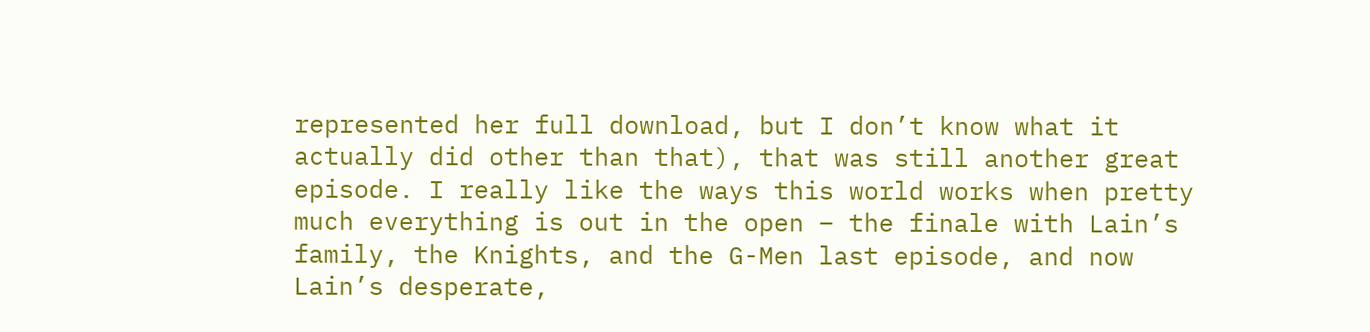represented her full download, but I don’t know what it actually did other than that), that was still another great episode. I really like the ways this world works when pretty much everything is out in the open – the finale with Lain’s family, the Knights, and the G-Men last episode, and now Lain’s desperate,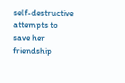self-destructive attempts to save her friendship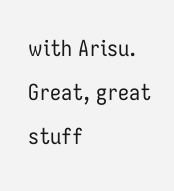with Arisu. Great, great stuff